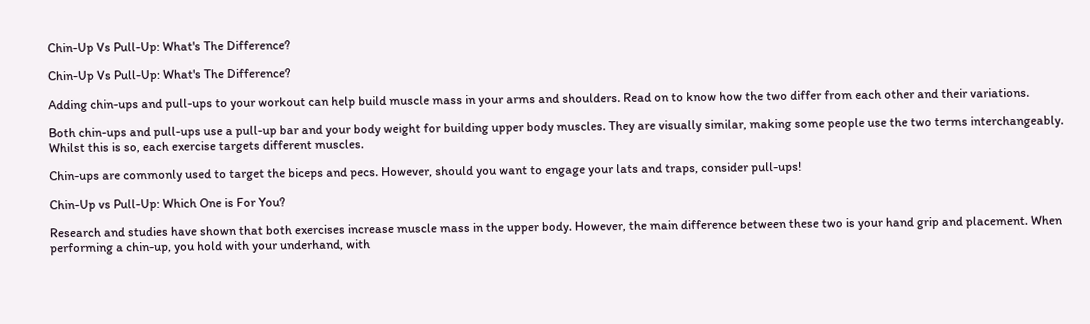Chin-Up Vs Pull-Up: What's The Difference?

Chin-Up Vs Pull-Up: What's The Difference?

Adding chin-ups and pull-ups to your workout can help build muscle mass in your arms and shoulders. Read on to know how the two differ from each other and their variations.

Both chin-ups and pull-ups use a pull-up bar and your body weight for building upper body muscles. They are visually similar, making some people use the two terms interchangeably. Whilst this is so, each exercise targets different muscles.

Chin-ups are commonly used to target the biceps and pecs. However, should you want to engage your lats and traps, consider pull-ups!

Chin-Up vs Pull-Up: Which One is For You?

Research and studies have shown that both exercises increase muscle mass in the upper body. However, the main difference between these two is your hand grip and placement. When performing a chin-up, you hold with your underhand, with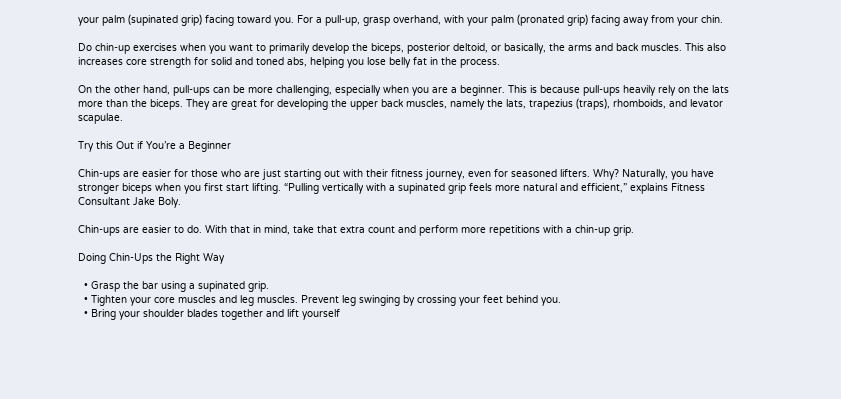your palm (supinated grip) facing toward you. For a pull-up, grasp overhand, with your palm (pronated grip) facing away from your chin.

Do chin-up exercises when you want to primarily develop the biceps, posterior deltoid, or basically, the arms and back muscles. This also increases core strength for solid and toned abs, helping you lose belly fat in the process.

On the other hand, pull-ups can be more challenging, especially when you are a beginner. This is because pull-ups heavily rely on the lats more than the biceps. They are great for developing the upper back muscles, namely the lats, trapezius (traps), rhomboids, and levator scapulae.

Try this Out if You’re a Beginner

Chin-ups are easier for those who are just starting out with their fitness journey, even for seasoned lifters. Why? Naturally, you have stronger biceps when you first start lifting. “Pulling vertically with a supinated grip feels more natural and efficient,” explains Fitness Consultant Jake Boly.

Chin-ups are easier to do. With that in mind, take that extra count and perform more repetitions with a chin-up grip.

Doing Chin-Ups the Right Way

  • Grasp the bar using a supinated grip.
  • Tighten your core muscles and leg muscles. Prevent leg swinging by crossing your feet behind you.
  • Bring your shoulder blades together and lift yourself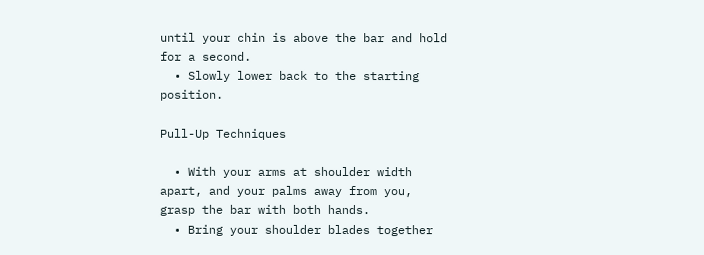until your chin is above the bar and hold for a second.
  • Slowly lower back to the starting position.

Pull-Up Techniques

  • With your arms at shoulder width apart, and your palms away from you, grasp the bar with both hands.
  • Bring your shoulder blades together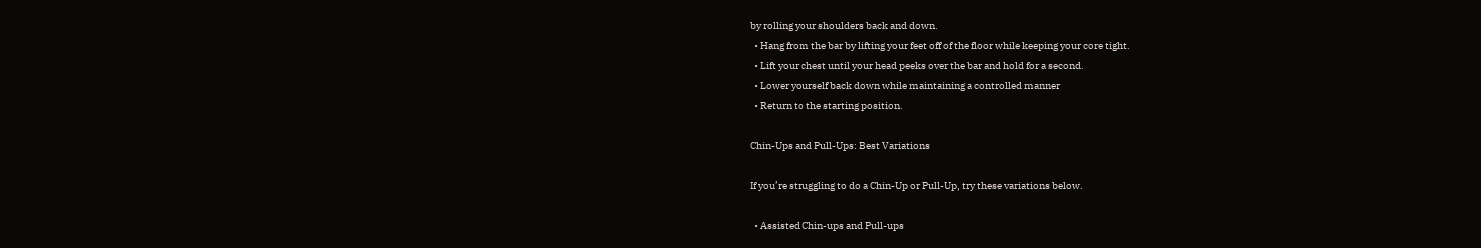by rolling your shoulders back and down.
  • Hang from the bar by lifting your feet off of the floor while keeping your core tight.
  • Lift your chest until your head peeks over the bar and hold for a second.
  • Lower yourself back down while maintaining a controlled manner
  • Return to the starting position.

Chin-Ups and Pull-Ups: Best Variations

If you’re struggling to do a Chin-Up or Pull-Up, try these variations below.

  • Assisted Chin-ups and Pull-ups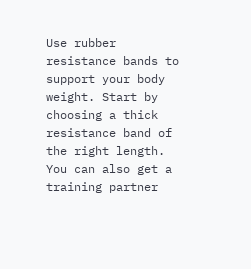Use rubber resistance bands to support your body weight. Start by choosing a thick resistance band of the right length. You can also get a training partner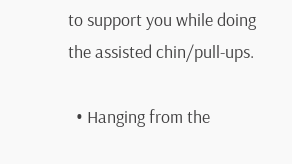to support you while doing the assisted chin/pull-ups.

  • Hanging from the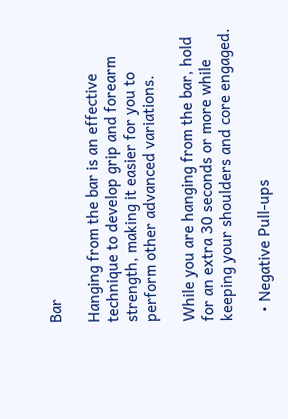Bar

Hanging from the bar is an effective technique to develop grip and forearm strength, making it easier for you to perform other advanced variations.

While you are hanging from the bar, hold for an extra 30 seconds or more while keeping your shoulders and core engaged.

  • Negative Pull-ups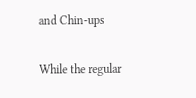and Chin-ups

While the regular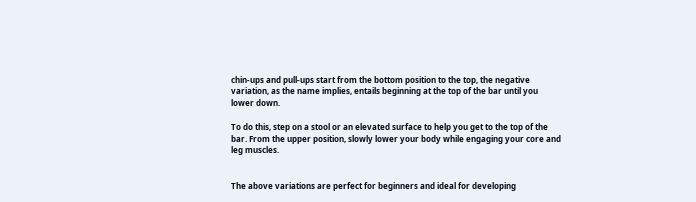chin-ups and pull-ups start from the bottom position to the top, the negative variation, as the name implies, entails beginning at the top of the bar until you lower down.

To do this, step on a stool or an elevated surface to help you get to the top of the bar. From the upper position, slowly lower your body while engaging your core and leg muscles.


The above variations are perfect for beginners and ideal for developing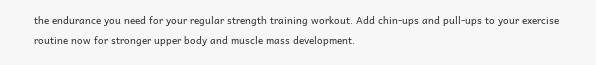the endurance you need for your regular strength training workout. Add chin-ups and pull-ups to your exercise routine now for stronger upper body and muscle mass development.